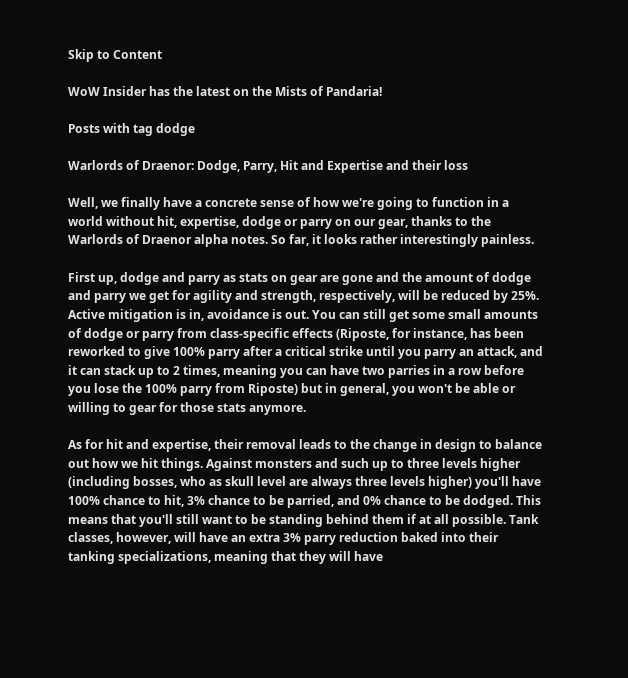Skip to Content

WoW Insider has the latest on the Mists of Pandaria!

Posts with tag dodge

Warlords of Draenor: Dodge, Parry, Hit and Expertise and their loss

Well, we finally have a concrete sense of how we're going to function in a world without hit, expertise, dodge or parry on our gear, thanks to the Warlords of Draenor alpha notes. So far, it looks rather interestingly painless.

First up, dodge and parry as stats on gear are gone and the amount of dodge and parry we get for agility and strength, respectively, will be reduced by 25%. Active mitigation is in, avoidance is out. You can still get some small amounts of dodge or parry from class-specific effects (Riposte, for instance, has been reworked to give 100% parry after a critical strike until you parry an attack, and it can stack up to 2 times, meaning you can have two parries in a row before you lose the 100% parry from Riposte) but in general, you won't be able or willing to gear for those stats anymore.

As for hit and expertise, their removal leads to the change in design to balance out how we hit things. Against monsters and such up to three levels higher (including bosses, who as skull level are always three levels higher) you'll have 100% chance to hit, 3% chance to be parried, and 0% chance to be dodged. This means that you'll still want to be standing behind them if at all possible. Tank classes, however, will have an extra 3% parry reduction baked into their tanking specializations, meaning that they will have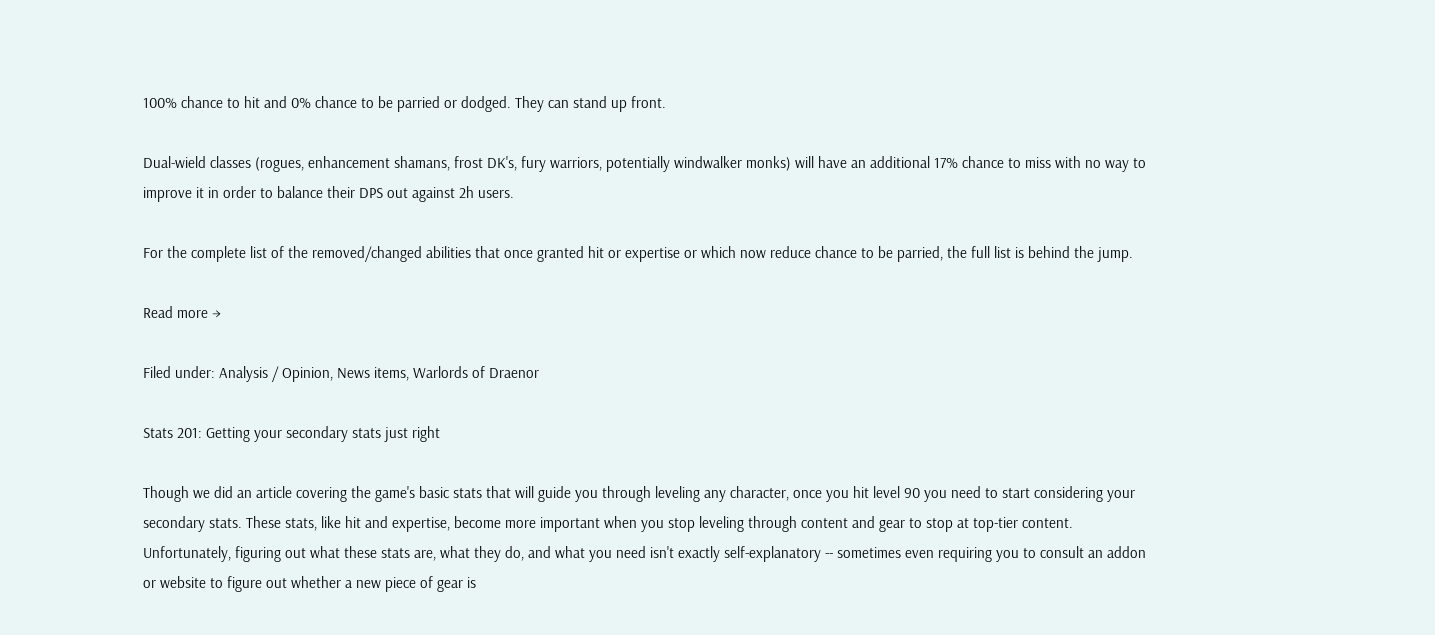100% chance to hit and 0% chance to be parried or dodged. They can stand up front.

Dual-wield classes (rogues, enhancement shamans, frost DK's, fury warriors, potentially windwalker monks) will have an additional 17% chance to miss with no way to improve it in order to balance their DPS out against 2h users.

For the complete list of the removed/changed abilities that once granted hit or expertise or which now reduce chance to be parried, the full list is behind the jump.

Read more →

Filed under: Analysis / Opinion, News items, Warlords of Draenor

Stats 201: Getting your secondary stats just right

Though we did an article covering the game's basic stats that will guide you through leveling any character, once you hit level 90 you need to start considering your secondary stats. These stats, like hit and expertise, become more important when you stop leveling through content and gear to stop at top-tier content. Unfortunately, figuring out what these stats are, what they do, and what you need isn't exactly self-explanatory -- sometimes even requiring you to consult an addon or website to figure out whether a new piece of gear is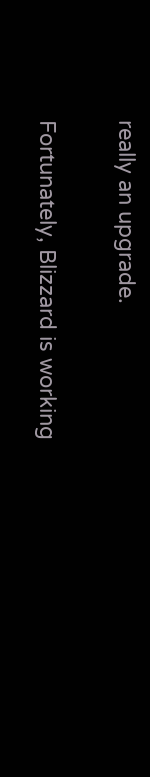really an upgrade.

Fortunately, Blizzard is working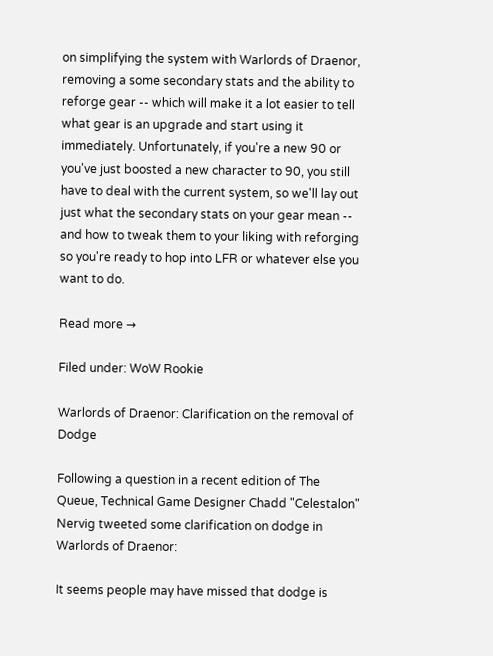on simplifying the system with Warlords of Draenor, removing a some secondary stats and the ability to reforge gear -- which will make it a lot easier to tell what gear is an upgrade and start using it immediately. Unfortunately, if you're a new 90 or you've just boosted a new character to 90, you still have to deal with the current system, so we'll lay out just what the secondary stats on your gear mean -- and how to tweak them to your liking with reforging so you're ready to hop into LFR or whatever else you want to do.

Read more →

Filed under: WoW Rookie

Warlords of Draenor: Clarification on the removal of Dodge

Following a question in a recent edition of The Queue, Technical Game Designer Chadd "Celestalon" Nervig tweeted some clarification on dodge in Warlords of Draenor:

It seems people may have missed that dodge is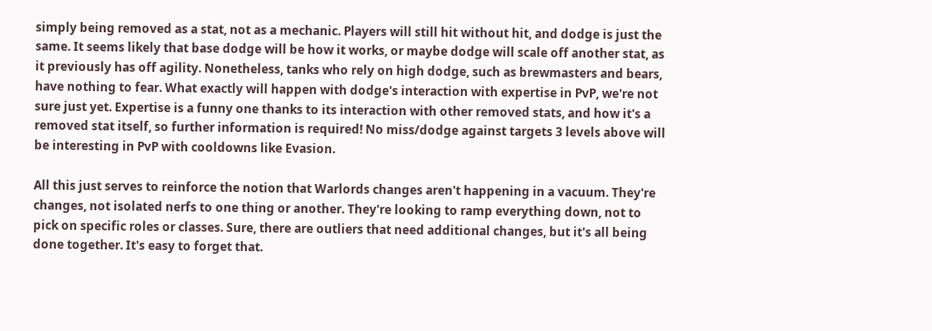simply being removed as a stat, not as a mechanic. Players will still hit without hit, and dodge is just the same. It seems likely that base dodge will be how it works, or maybe dodge will scale off another stat, as it previously has off agility. Nonetheless, tanks who rely on high dodge, such as brewmasters and bears, have nothing to fear. What exactly will happen with dodge's interaction with expertise in PvP, we're not sure just yet. Expertise is a funny one thanks to its interaction with other removed stats, and how it's a removed stat itself, so further information is required! No miss/dodge against targets 3 levels above will be interesting in PvP with cooldowns like Evasion.

All this just serves to reinforce the notion that Warlords changes aren't happening in a vacuum. They're changes, not isolated nerfs to one thing or another. They're looking to ramp everything down, not to pick on specific roles or classes. Sure, there are outliers that need additional changes, but it's all being done together. It's easy to forget that.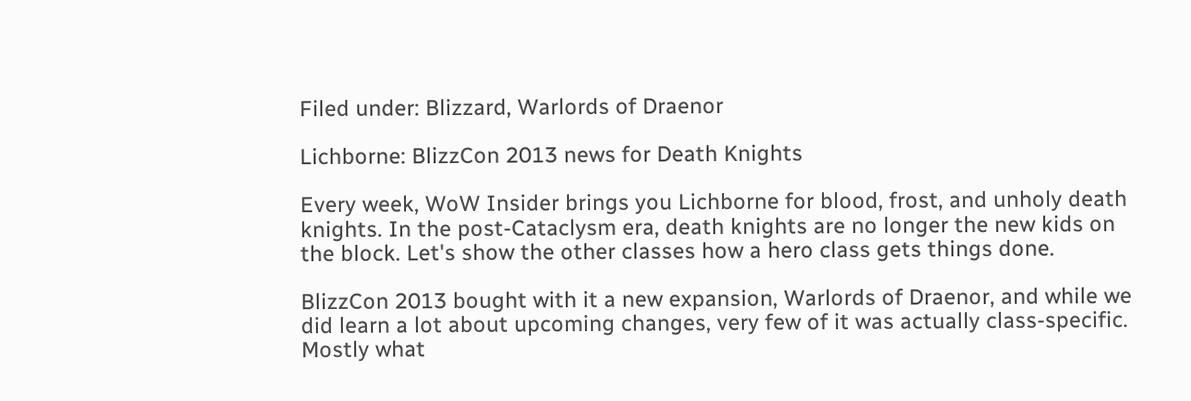Filed under: Blizzard, Warlords of Draenor

Lichborne: BlizzCon 2013 news for Death Knights

Every week, WoW Insider brings you Lichborne for blood, frost, and unholy death knights. In the post-Cataclysm era, death knights are no longer the new kids on the block. Let's show the other classes how a hero class gets things done.

BlizzCon 2013 bought with it a new expansion, Warlords of Draenor, and while we did learn a lot about upcoming changes, very few of it was actually class-specific. Mostly what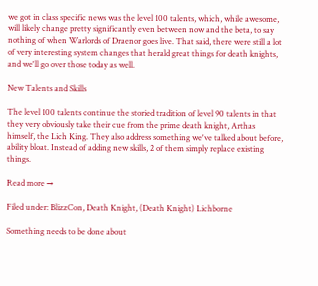we got in class specific news was the level 100 talents, which, while awesome, will likely change pretty significantly even between now and the beta, to say nothing of when Warlords of Draenor goes live. That said, there were still a lot of very interesting system changes that herald great things for death knights, and we'll go over those today as well.

New Talents and Skills

The level 100 talents continue the storied tradition of level 90 talents in that they very obviously take their cue from the prime death knight, Arthas himself, the Lich King. They also address something we've talked about before, ability bloat. Instead of adding new skills, 2 of them simply replace existing things.

Read more →

Filed under: BlizzCon, Death Knight, (Death Knight) Lichborne

Something needs to be done about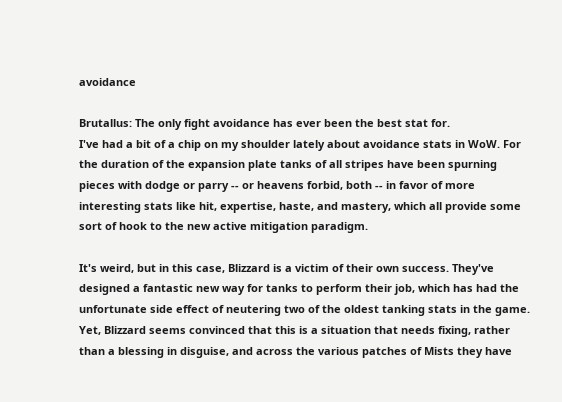avoidance

Brutallus: The only fight avoidance has ever been the best stat for.
I've had a bit of a chip on my shoulder lately about avoidance stats in WoW. For the duration of the expansion plate tanks of all stripes have been spurning pieces with dodge or parry -- or heavens forbid, both -- in favor of more interesting stats like hit, expertise, haste, and mastery, which all provide some sort of hook to the new active mitigation paradigm.

It's weird, but in this case, Blizzard is a victim of their own success. They've designed a fantastic new way for tanks to perform their job, which has had the unfortunate side effect of neutering two of the oldest tanking stats in the game. Yet, Blizzard seems convinced that this is a situation that needs fixing, rather than a blessing in disguise, and across the various patches of Mists they have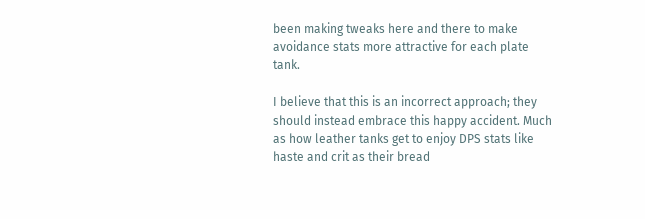been making tweaks here and there to make avoidance stats more attractive for each plate tank.

I believe that this is an incorrect approach; they should instead embrace this happy accident. Much as how leather tanks get to enjoy DPS stats like haste and crit as their bread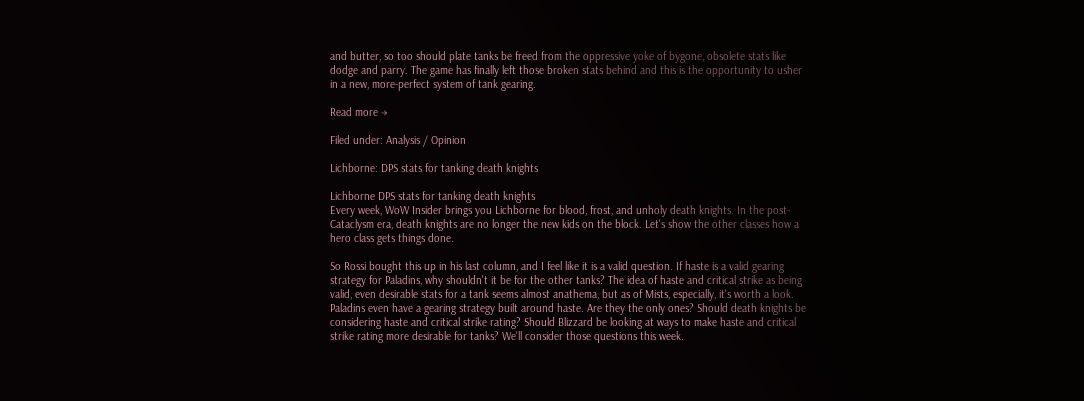and butter, so too should plate tanks be freed from the oppressive yoke of bygone, obsolete stats like dodge and parry. The game has finally left those broken stats behind and this is the opportunity to usher in a new, more-perfect system of tank gearing.

Read more →

Filed under: Analysis / Opinion

Lichborne: DPS stats for tanking death knights

Lichborne DPS stats for tanking death knights
Every week, WoW Insider brings you Lichborne for blood, frost, and unholy death knights. In the post-Cataclysm era, death knights are no longer the new kids on the block. Let's show the other classes how a hero class gets things done.

So Rossi bought this up in his last column, and I feel like it is a valid question. If haste is a valid gearing strategy for Paladins, why shouldn't it be for the other tanks? The idea of haste and critical strike as being valid, even desirable stats for a tank seems almost anathema, but as of Mists, especially, it's worth a look. Paladins even have a gearing strategy built around haste. Are they the only ones? Should death knights be considering haste and critical strike rating? Should Blizzard be looking at ways to make haste and critical strike rating more desirable for tanks? We'll consider those questions this week.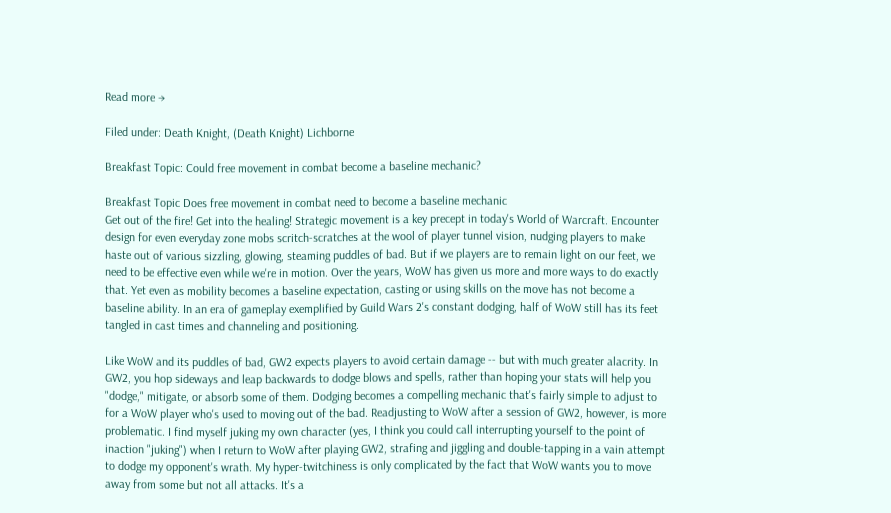Read more →

Filed under: Death Knight, (Death Knight) Lichborne

Breakfast Topic: Could free movement in combat become a baseline mechanic?

Breakfast Topic Does free movement in combat need to become a baseline mechanic
Get out of the fire! Get into the healing! Strategic movement is a key precept in today's World of Warcraft. Encounter design for even everyday zone mobs scritch-scratches at the wool of player tunnel vision, nudging players to make haste out of various sizzling, glowing, steaming puddles of bad. But if we players are to remain light on our feet, we need to be effective even while we're in motion. Over the years, WoW has given us more and more ways to do exactly that. Yet even as mobility becomes a baseline expectation, casting or using skills on the move has not become a baseline ability. In an era of gameplay exemplified by Guild Wars 2's constant dodging, half of WoW still has its feet tangled in cast times and channeling and positioning.

Like WoW and its puddles of bad, GW2 expects players to avoid certain damage -- but with much greater alacrity. In GW2, you hop sideways and leap backwards to dodge blows and spells, rather than hoping your stats will help you "dodge," mitigate, or absorb some of them. Dodging becomes a compelling mechanic that's fairly simple to adjust to for a WoW player who's used to moving out of the bad. Readjusting to WoW after a session of GW2, however, is more problematic. I find myself juking my own character (yes, I think you could call interrupting yourself to the point of inaction "juking") when I return to WoW after playing GW2, strafing and jiggling and double-tapping in a vain attempt to dodge my opponent's wrath. My hyper-twitchiness is only complicated by the fact that WoW wants you to move away from some but not all attacks. It's a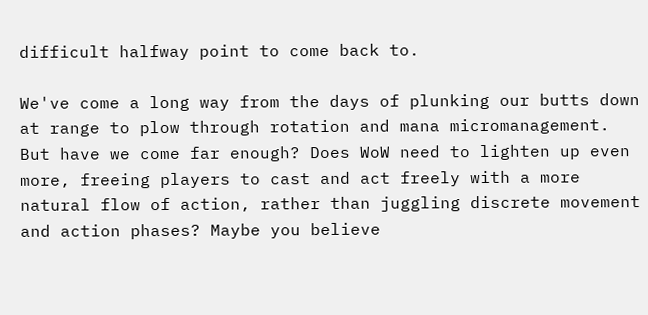difficult halfway point to come back to.

We've come a long way from the days of plunking our butts down at range to plow through rotation and mana micromanagement. But have we come far enough? Does WoW need to lighten up even more, freeing players to cast and act freely with a more natural flow of action, rather than juggling discrete movement and action phases? Maybe you believe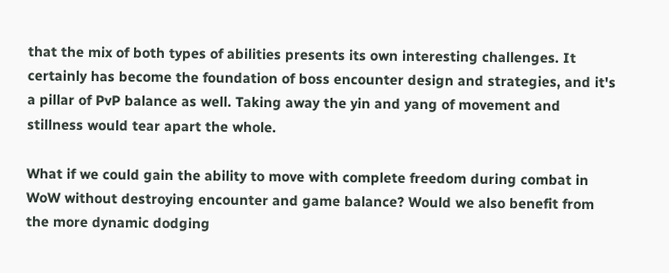that the mix of both types of abilities presents its own interesting challenges. It certainly has become the foundation of boss encounter design and strategies, and it's a pillar of PvP balance as well. Taking away the yin and yang of movement and stillness would tear apart the whole.

What if we could gain the ability to move with complete freedom during combat in WoW without destroying encounter and game balance? Would we also benefit from the more dynamic dodging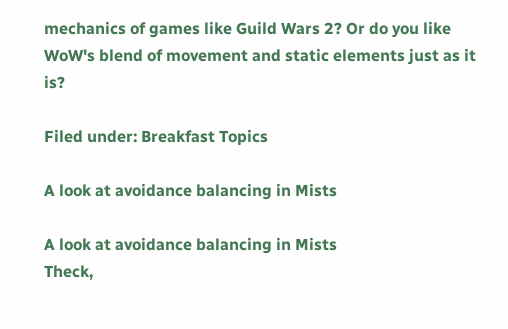mechanics of games like Guild Wars 2? Or do you like WoW's blend of movement and static elements just as it is?

Filed under: Breakfast Topics

A look at avoidance balancing in Mists

A look at avoidance balancing in Mists
Theck,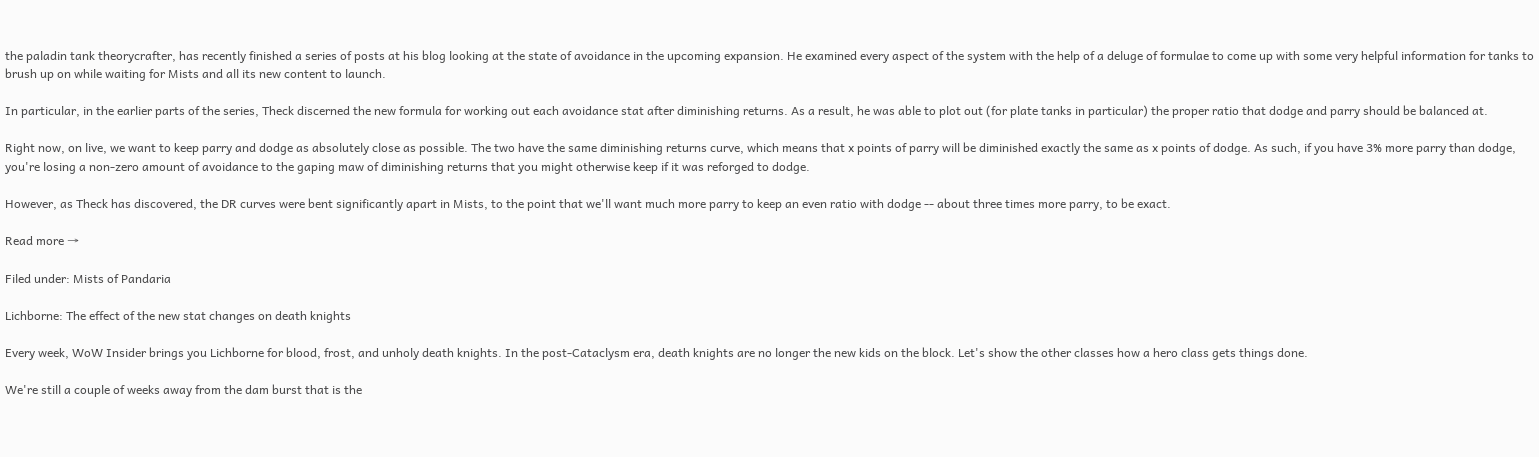the paladin tank theorycrafter, has recently finished a series of posts at his blog looking at the state of avoidance in the upcoming expansion. He examined every aspect of the system with the help of a deluge of formulae to come up with some very helpful information for tanks to brush up on while waiting for Mists and all its new content to launch.

In particular, in the earlier parts of the series, Theck discerned the new formula for working out each avoidance stat after diminishing returns. As a result, he was able to plot out (for plate tanks in particular) the proper ratio that dodge and parry should be balanced at.

Right now, on live, we want to keep parry and dodge as absolutely close as possible. The two have the same diminishing returns curve, which means that x points of parry will be diminished exactly the same as x points of dodge. As such, if you have 3% more parry than dodge, you're losing a non-zero amount of avoidance to the gaping maw of diminishing returns that you might otherwise keep if it was reforged to dodge.

However, as Theck has discovered, the DR curves were bent significantly apart in Mists, to the point that we'll want much more parry to keep an even ratio with dodge -- about three times more parry, to be exact.

Read more →

Filed under: Mists of Pandaria

Lichborne: The effect of the new stat changes on death knights

Every week, WoW Insider brings you Lichborne for blood, frost, and unholy death knights. In the post-Cataclysm era, death knights are no longer the new kids on the block. Let's show the other classes how a hero class gets things done.

We're still a couple of weeks away from the dam burst that is the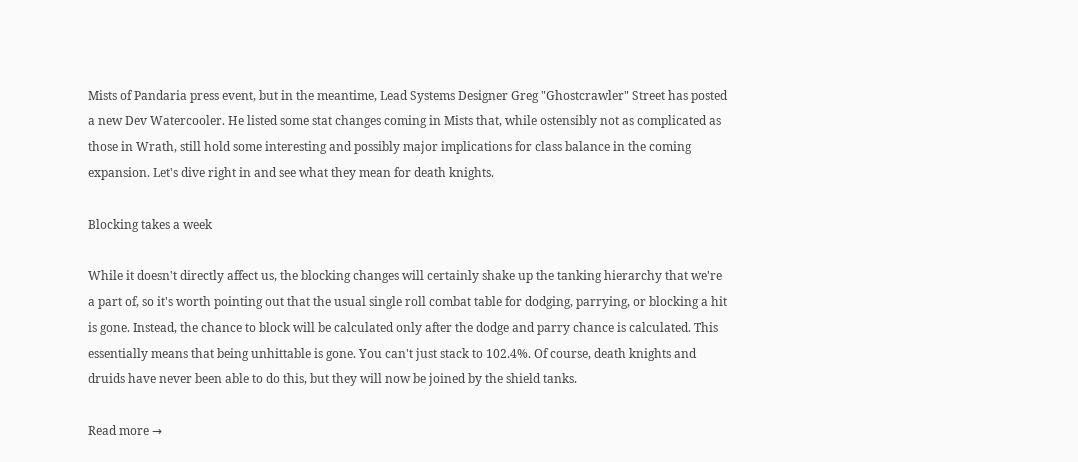Mists of Pandaria press event, but in the meantime, Lead Systems Designer Greg "Ghostcrawler" Street has posted a new Dev Watercooler. He listed some stat changes coming in Mists that, while ostensibly not as complicated as those in Wrath, still hold some interesting and possibly major implications for class balance in the coming expansion. Let's dive right in and see what they mean for death knights.

Blocking takes a week

While it doesn't directly affect us, the blocking changes will certainly shake up the tanking hierarchy that we're a part of, so it's worth pointing out that the usual single roll combat table for dodging, parrying, or blocking a hit is gone. Instead, the chance to block will be calculated only after the dodge and parry chance is calculated. This essentially means that being unhittable is gone. You can't just stack to 102.4%. Of course, death knights and druids have never been able to do this, but they will now be joined by the shield tanks.

Read more →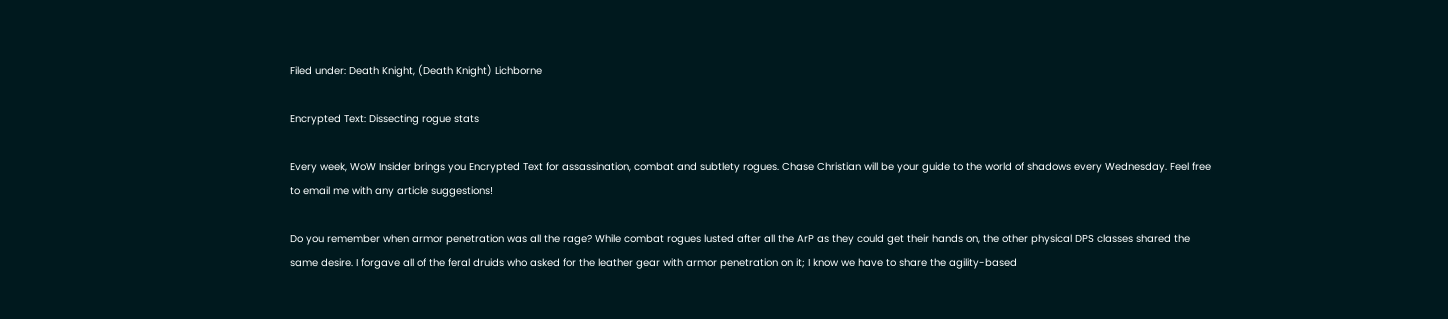Filed under: Death Knight, (Death Knight) Lichborne

Encrypted Text: Dissecting rogue stats

Every week, WoW Insider brings you Encrypted Text for assassination, combat and subtlety rogues. Chase Christian will be your guide to the world of shadows every Wednesday. Feel free to email me with any article suggestions!

Do you remember when armor penetration was all the rage? While combat rogues lusted after all the ArP as they could get their hands on, the other physical DPS classes shared the same desire. I forgave all of the feral druids who asked for the leather gear with armor penetration on it; I know we have to share the agility-based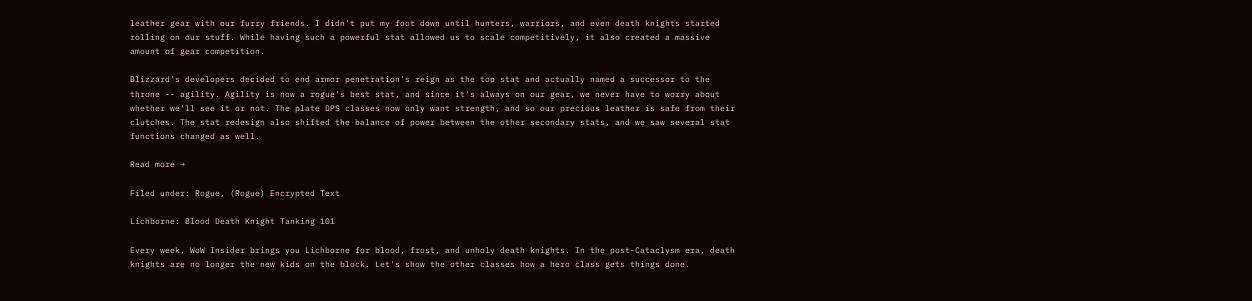leather gear with our furry friends. I didn't put my foot down until hunters, warriors, and even death knights started rolling on our stuff. While having such a powerful stat allowed us to scale competitively, it also created a massive amount of gear competition.

Blizzard's developers decided to end armor penetration's reign as the top stat and actually named a successor to the throne -- agility. Agility is now a rogue's best stat, and since it's always on our gear, we never have to worry about whether we'll see it or not. The plate DPS classes now only want strength, and so our precious leather is safe from their clutches. The stat redesign also shifted the balance of power between the other secondary stats, and we saw several stat functions changed as well.

Read more →

Filed under: Rogue, (Rogue) Encrypted Text

Lichborne: Blood Death Knight Tanking 101

Every week, WoW Insider brings you Lichborne for blood, frost, and unholy death knights. In the post-Cataclysm era, death knights are no longer the new kids on the block. Let's show the other classes how a hero class gets things done.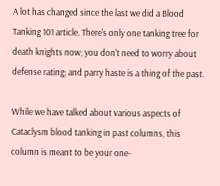A lot has changed since the last we did a Blood Tanking 101 article. There's only one tanking tree for death knights now; you don't need to worry about defense rating; and parry haste is a thing of the past.

While we have talked about various aspects of Cataclysm blood tanking in past columns, this column is meant to be your one-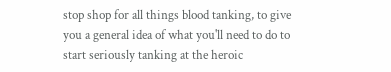stop shop for all things blood tanking, to give you a general idea of what you'll need to do to start seriously tanking at the heroic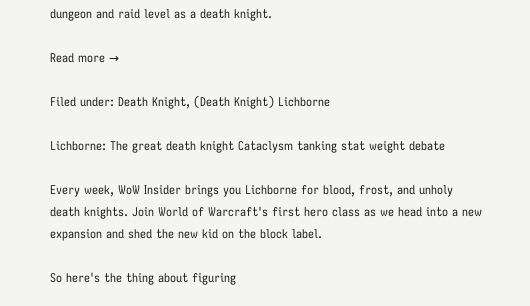dungeon and raid level as a death knight.

Read more →

Filed under: Death Knight, (Death Knight) Lichborne

Lichborne: The great death knight Cataclysm tanking stat weight debate

Every week, WoW Insider brings you Lichborne for blood, frost, and unholy death knights. Join World of Warcraft's first hero class as we head into a new expansion and shed the new kid on the block label.

So here's the thing about figuring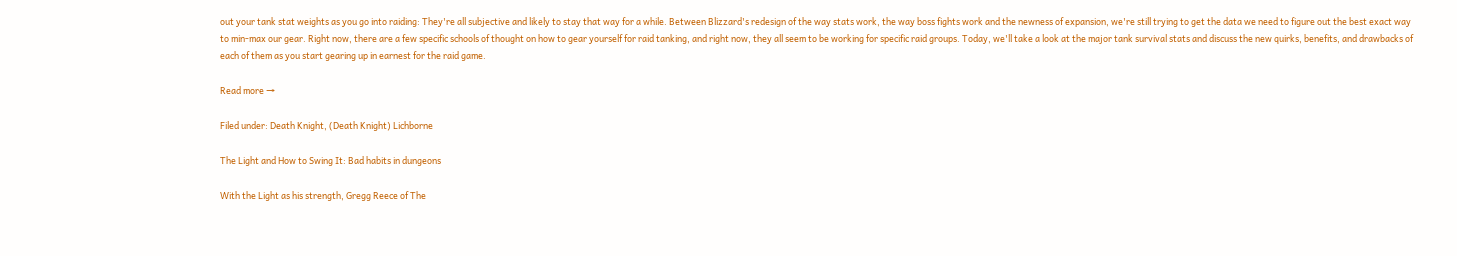out your tank stat weights as you go into raiding: They're all subjective and likely to stay that way for a while. Between Blizzard's redesign of the way stats work, the way boss fights work and the newness of expansion, we're still trying to get the data we need to figure out the best exact way to min-max our gear. Right now, there are a few specific schools of thought on how to gear yourself for raid tanking, and right now, they all seem to be working for specific raid groups. Today, we'll take a look at the major tank survival stats and discuss the new quirks, benefits, and drawbacks of each of them as you start gearing up in earnest for the raid game.

Read more →

Filed under: Death Knight, (Death Knight) Lichborne

The Light and How to Swing It: Bad habits in dungeons

With the Light as his strength, Gregg Reece of The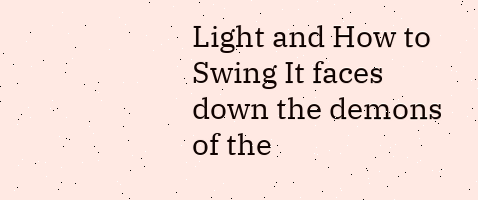Light and How to Swing It faces down the demons of the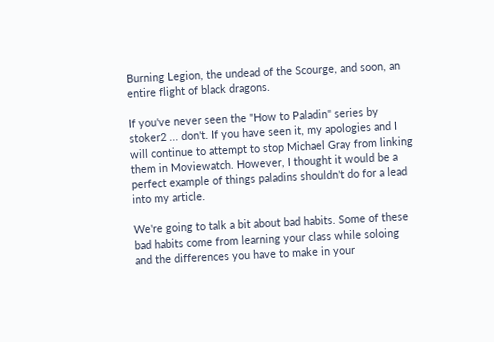Burning Legion, the undead of the Scourge, and soon, an entire flight of black dragons.

If you've never seen the "How to Paladin" series by stoker2 ... don't. If you have seen it, my apologies and I will continue to attempt to stop Michael Gray from linking them in Moviewatch. However, I thought it would be a perfect example of things paladins shouldn't do for a lead into my article.

We're going to talk a bit about bad habits. Some of these bad habits come from learning your class while soloing and the differences you have to make in your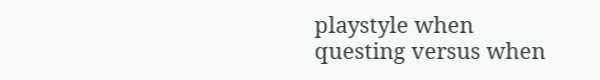playstyle when questing versus when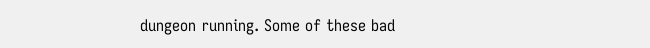dungeon running. Some of these bad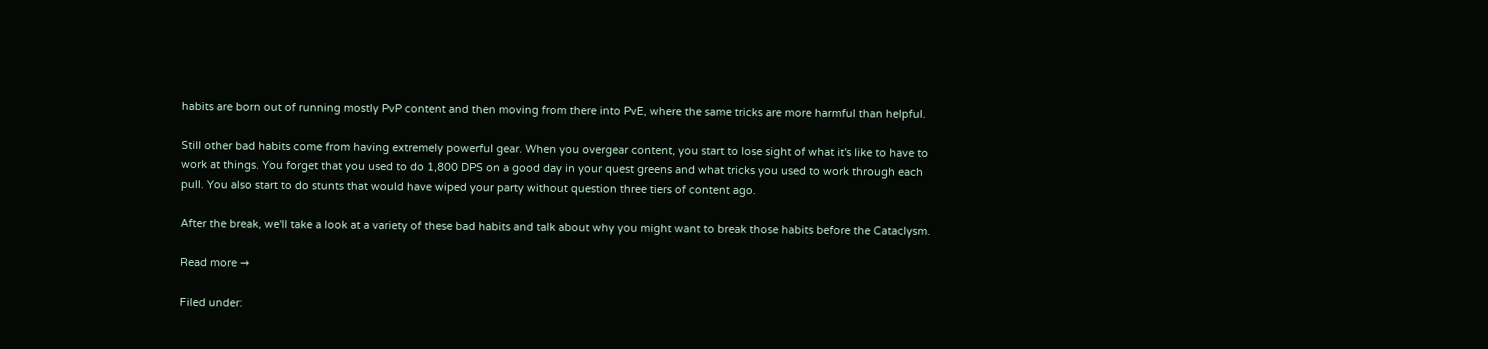habits are born out of running mostly PvP content and then moving from there into PvE, where the same tricks are more harmful than helpful.

Still other bad habits come from having extremely powerful gear. When you overgear content, you start to lose sight of what it's like to have to work at things. You forget that you used to do 1,800 DPS on a good day in your quest greens and what tricks you used to work through each pull. You also start to do stunts that would have wiped your party without question three tiers of content ago.

After the break, we'll take a look at a variety of these bad habits and talk about why you might want to break those habits before the Cataclysm.

Read more →

Filed under: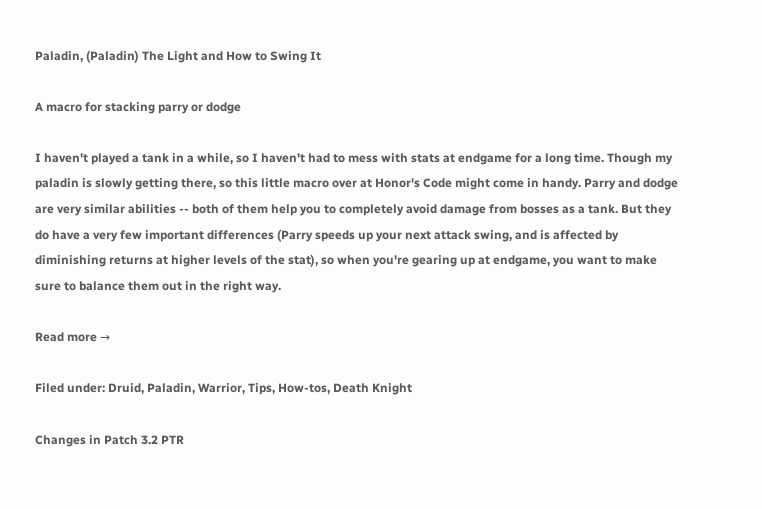Paladin, (Paladin) The Light and How to Swing It

A macro for stacking parry or dodge

I haven't played a tank in a while, so I haven't had to mess with stats at endgame for a long time. Though my paladin is slowly getting there, so this little macro over at Honor's Code might come in handy. Parry and dodge are very similar abilities -- both of them help you to completely avoid damage from bosses as a tank. But they do have a very few important differences (Parry speeds up your next attack swing, and is affected by diminishing returns at higher levels of the stat), so when you're gearing up at endgame, you want to make sure to balance them out in the right way.

Read more →

Filed under: Druid, Paladin, Warrior, Tips, How-tos, Death Knight

Changes in Patch 3.2 PTR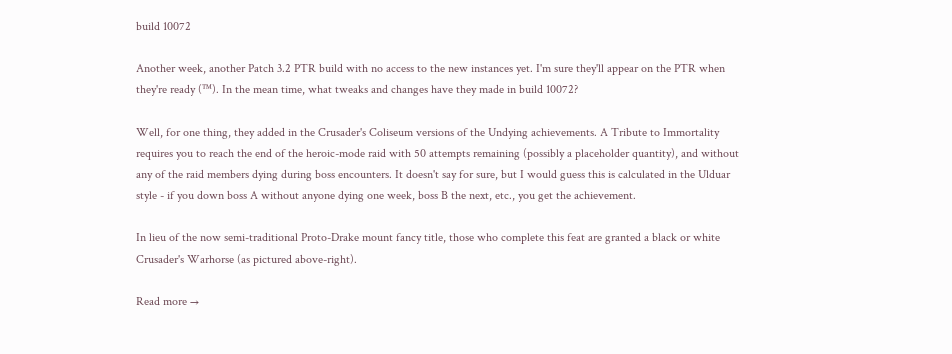build 10072

Another week, another Patch 3.2 PTR build with no access to the new instances yet. I'm sure they'll appear on the PTR when they're ready (™). In the mean time, what tweaks and changes have they made in build 10072?

Well, for one thing, they added in the Crusader's Coliseum versions of the Undying achievements. A Tribute to Immortality requires you to reach the end of the heroic-mode raid with 50 attempts remaining (possibly a placeholder quantity), and without any of the raid members dying during boss encounters. It doesn't say for sure, but I would guess this is calculated in the Ulduar style - if you down boss A without anyone dying one week, boss B the next, etc., you get the achievement.

In lieu of the now semi-traditional Proto-Drake mount fancy title, those who complete this feat are granted a black or white Crusader's Warhorse (as pictured above-right).

Read more →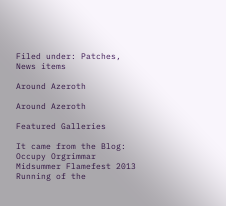Filed under: Patches, News items

Around Azeroth

Around Azeroth

Featured Galleries

It came from the Blog: Occupy Orgrimmar
Midsummer Flamefest 2013
Running of the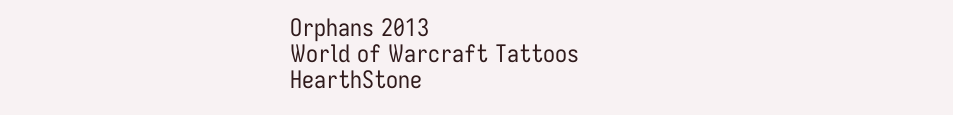Orphans 2013
World of Warcraft Tattoos
HearthStone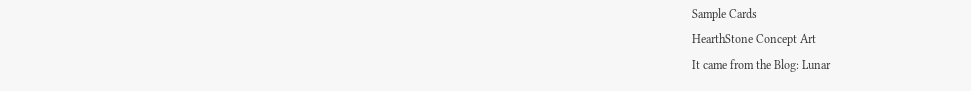Sample Cards
HearthStone Concept Art
It came from the Blog: Lunar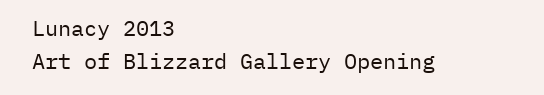Lunacy 2013
Art of Blizzard Gallery Opening